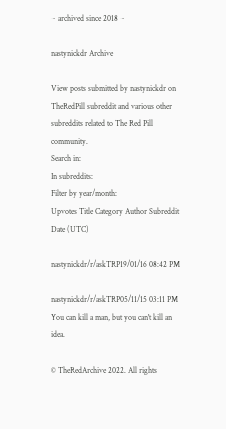~ archived since 2018 ~

nastynickdr Archive

View posts submitted by nastynickdr on TheRedPill subreddit and various other subreddits related to The Red Pill community.
Search in:
In subreddits:
Filter by year/month:
Upvotes Title Category Author Subreddit Date (UTC)

nastynickdr/r/askTRP19/01/16 08:42 PM

nastynickdr/r/askTRP05/11/15 03:11 PM
You can kill a man, but you can't kill an idea.

© TheRedArchive 2022. All rights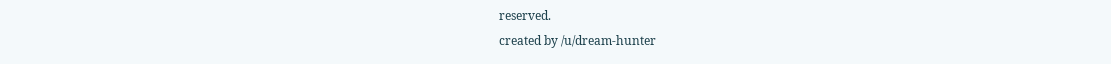reserved.
created by /u/dream-hunter